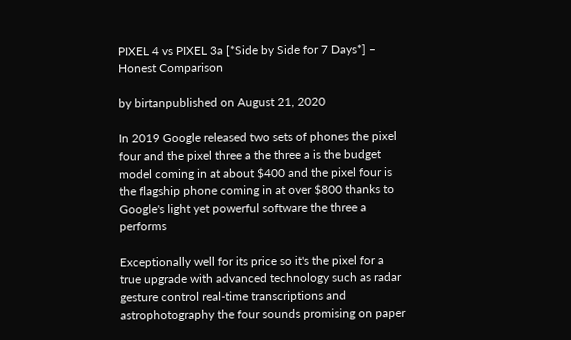PIXEL 4 vs PIXEL 3a [*Side by Side for 7 Days*] – Honest Comparison

by birtanpublished on August 21, 2020

In 2019 Google released two sets of phones the pixel four and the pixel three a the three a is the budget model coming in at about $400 and the pixel four is the flagship phone coming in at over $800 thanks to Google's light yet powerful software the three a performs

Exceptionally well for its price so it's the pixel for a true upgrade with advanced technology such as radar gesture control real-time transcriptions and astrophotography the four sounds promising on paper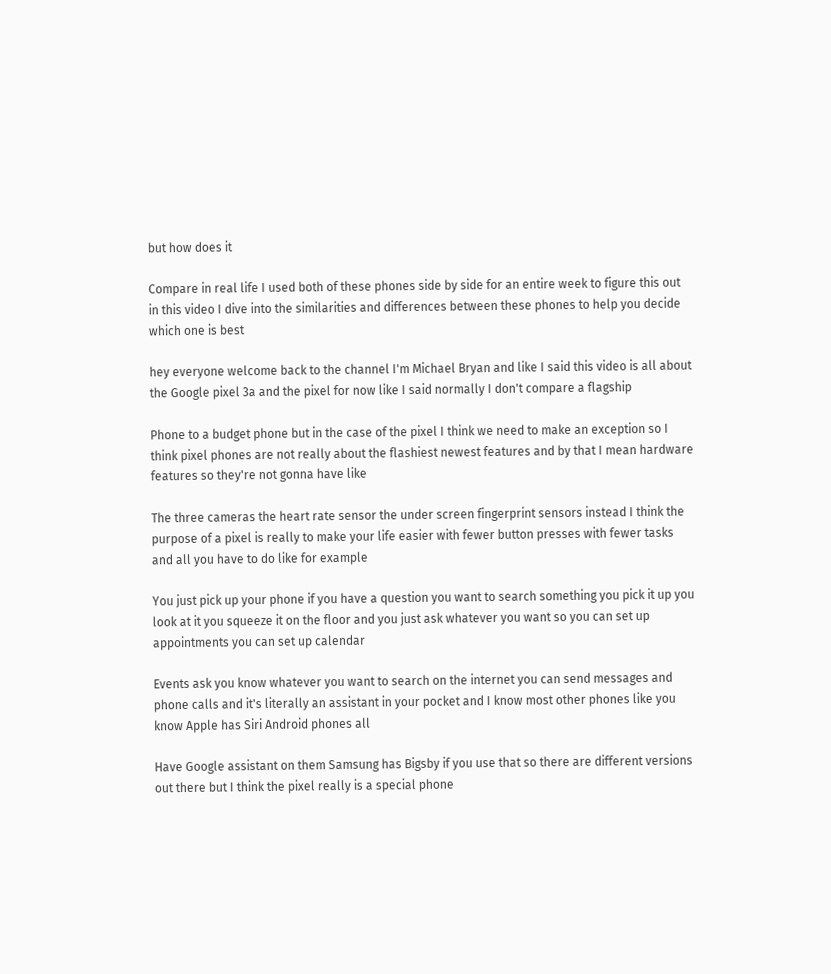but how does it

Compare in real life I used both of these phones side by side for an entire week to figure this out in this video I dive into the similarities and differences between these phones to help you decide which one is best

hey everyone welcome back to the channel I'm Michael Bryan and like I said this video is all about the Google pixel 3a and the pixel for now like I said normally I don't compare a flagship

Phone to a budget phone but in the case of the pixel I think we need to make an exception so I think pixel phones are not really about the flashiest newest features and by that I mean hardware features so they're not gonna have like

The three cameras the heart rate sensor the under screen fingerprint sensors instead I think the purpose of a pixel is really to make your life easier with fewer button presses with fewer tasks and all you have to do like for example

You just pick up your phone if you have a question you want to search something you pick it up you look at it you squeeze it on the floor and you just ask whatever you want so you can set up appointments you can set up calendar

Events ask you know whatever you want to search on the internet you can send messages and phone calls and it's literally an assistant in your pocket and I know most other phones like you know Apple has Siri Android phones all

Have Google assistant on them Samsung has Bigsby if you use that so there are different versions out there but I think the pixel really is a special phone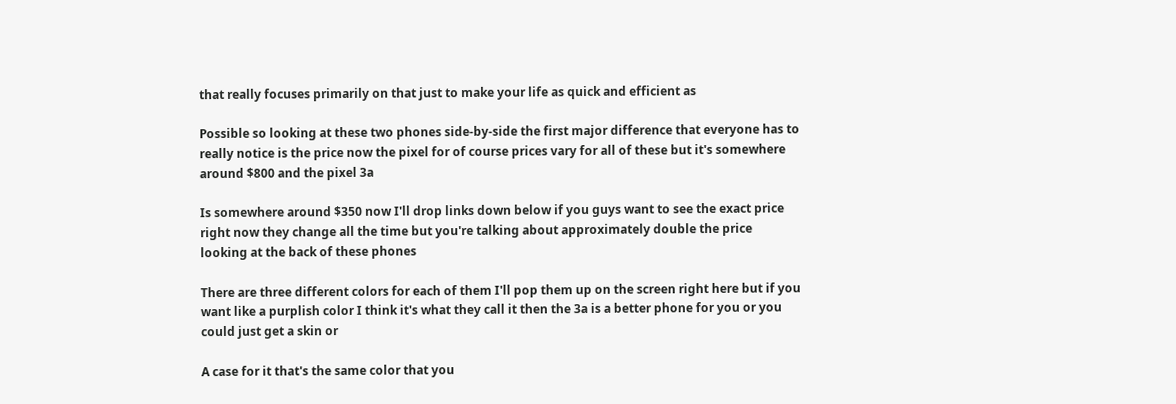that really focuses primarily on that just to make your life as quick and efficient as

Possible so looking at these two phones side-by-side the first major difference that everyone has to really notice is the price now the pixel for of course prices vary for all of these but it's somewhere around $800 and the pixel 3a

Is somewhere around $350 now I'll drop links down below if you guys want to see the exact price right now they change all the time but you're talking about approximately double the price looking at the back of these phones

There are three different colors for each of them I'll pop them up on the screen right here but if you want like a purplish color I think it's what they call it then the 3a is a better phone for you or you could just get a skin or

A case for it that's the same color that you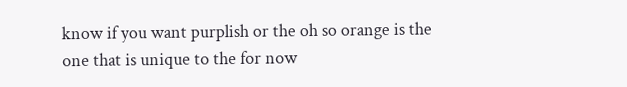know if you want purplish or the oh so orange is the one that is unique to the for now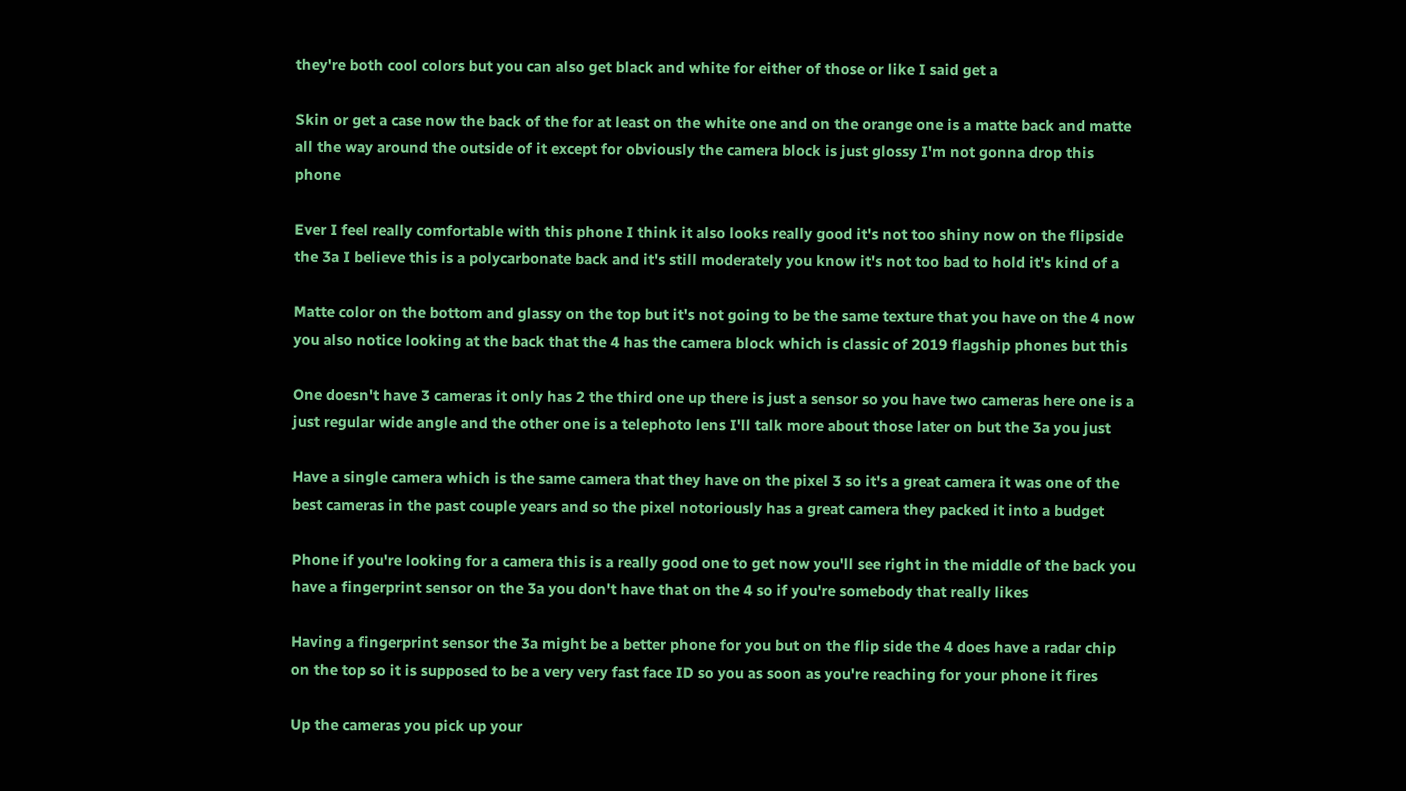they're both cool colors but you can also get black and white for either of those or like I said get a

Skin or get a case now the back of the for at least on the white one and on the orange one is a matte back and matte all the way around the outside of it except for obviously the camera block is just glossy I'm not gonna drop this phone

Ever I feel really comfortable with this phone I think it also looks really good it's not too shiny now on the flipside the 3a I believe this is a polycarbonate back and it's still moderately you know it's not too bad to hold it's kind of a

Matte color on the bottom and glassy on the top but it's not going to be the same texture that you have on the 4 now you also notice looking at the back that the 4 has the camera block which is classic of 2019 flagship phones but this

One doesn't have 3 cameras it only has 2 the third one up there is just a sensor so you have two cameras here one is a just regular wide angle and the other one is a telephoto lens I'll talk more about those later on but the 3a you just

Have a single camera which is the same camera that they have on the pixel 3 so it's a great camera it was one of the best cameras in the past couple years and so the pixel notoriously has a great camera they packed it into a budget

Phone if you're looking for a camera this is a really good one to get now you'll see right in the middle of the back you have a fingerprint sensor on the 3a you don't have that on the 4 so if you're somebody that really likes

Having a fingerprint sensor the 3a might be a better phone for you but on the flip side the 4 does have a radar chip on the top so it is supposed to be a very very fast face ID so you as soon as you're reaching for your phone it fires

Up the cameras you pick up your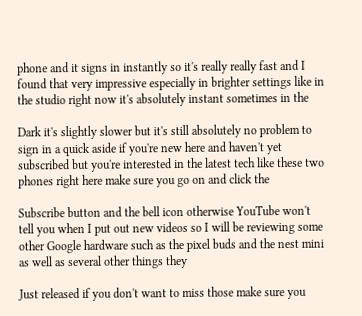phone and it signs in instantly so it's really really fast and I found that very impressive especially in brighter settings like in the studio right now it's absolutely instant sometimes in the

Dark it's slightly slower but it's still absolutely no problem to sign in a quick aside if you're new here and haven't yet subscribed but you're interested in the latest tech like these two phones right here make sure you go on and click the

Subscribe button and the bell icon otherwise YouTube won't tell you when I put out new videos so I will be reviewing some other Google hardware such as the pixel buds and the nest mini as well as several other things they

Just released if you don't want to miss those make sure you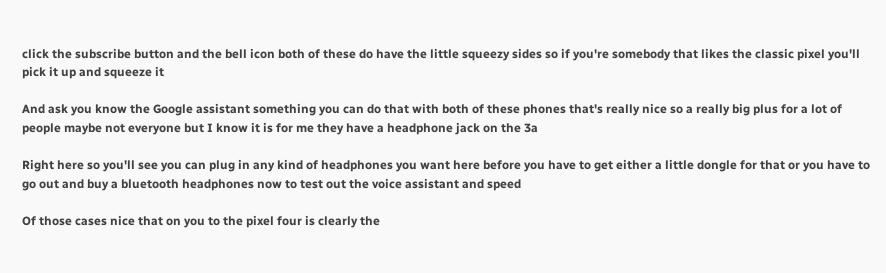click the subscribe button and the bell icon both of these do have the little squeezy sides so if you're somebody that likes the classic pixel you'll pick it up and squeeze it

And ask you know the Google assistant something you can do that with both of these phones that's really nice so a really big plus for a lot of people maybe not everyone but I know it is for me they have a headphone jack on the 3a

Right here so you'll see you can plug in any kind of headphones you want here before you have to get either a little dongle for that or you have to go out and buy a bluetooth headphones now to test out the voice assistant and speed

Of those cases nice that on you to the pixel four is clearly the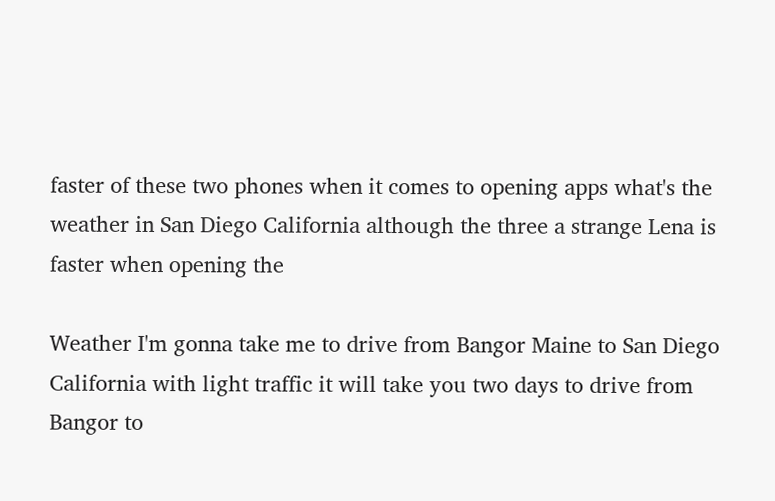faster of these two phones when it comes to opening apps what's the weather in San Diego California although the three a strange Lena is faster when opening the

Weather I'm gonna take me to drive from Bangor Maine to San Diego California with light traffic it will take you two days to drive from Bangor to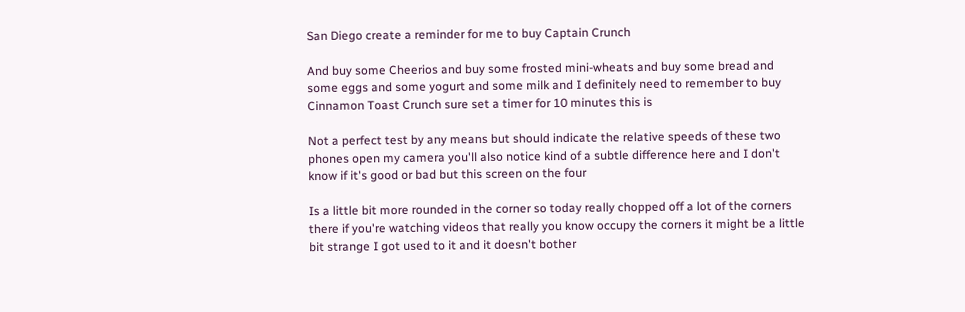San Diego create a reminder for me to buy Captain Crunch

And buy some Cheerios and buy some frosted mini-wheats and buy some bread and some eggs and some yogurt and some milk and I definitely need to remember to buy Cinnamon Toast Crunch sure set a timer for 10 minutes this is

Not a perfect test by any means but should indicate the relative speeds of these two phones open my camera you'll also notice kind of a subtle difference here and I don't know if it's good or bad but this screen on the four

Is a little bit more rounded in the corner so today really chopped off a lot of the corners there if you're watching videos that really you know occupy the corners it might be a little bit strange I got used to it and it doesn't bother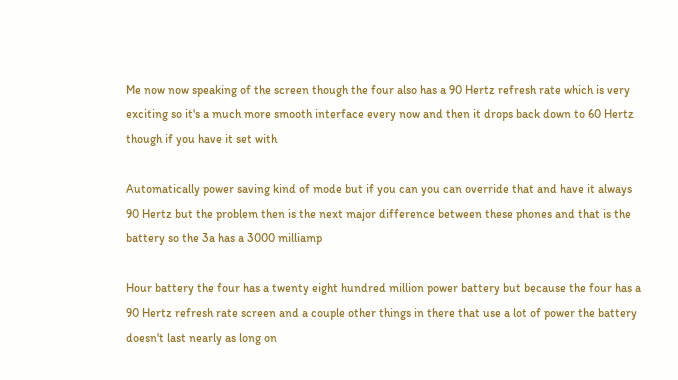Me now now speaking of the screen though the four also has a 90 Hertz refresh rate which is very exciting so it's a much more smooth interface every now and then it drops back down to 60 Hertz though if you have it set with

Automatically power saving kind of mode but if you can you can override that and have it always 90 Hertz but the problem then is the next major difference between these phones and that is the battery so the 3a has a 3000 milliamp

Hour battery the four has a twenty eight hundred million power battery but because the four has a 90 Hertz refresh rate screen and a couple other things in there that use a lot of power the battery doesn't last nearly as long on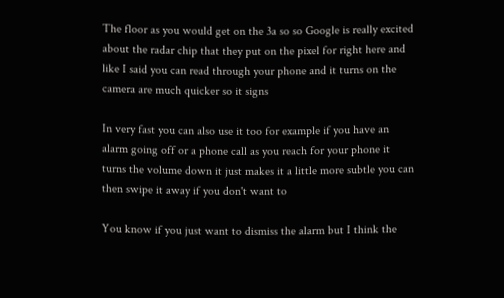The floor as you would get on the 3a so so Google is really excited about the radar chip that they put on the pixel for right here and like I said you can read through your phone and it turns on the camera are much quicker so it signs

In very fast you can also use it too for example if you have an alarm going off or a phone call as you reach for your phone it turns the volume down it just makes it a little more subtle you can then swipe it away if you don't want to

You know if you just want to dismiss the alarm but I think the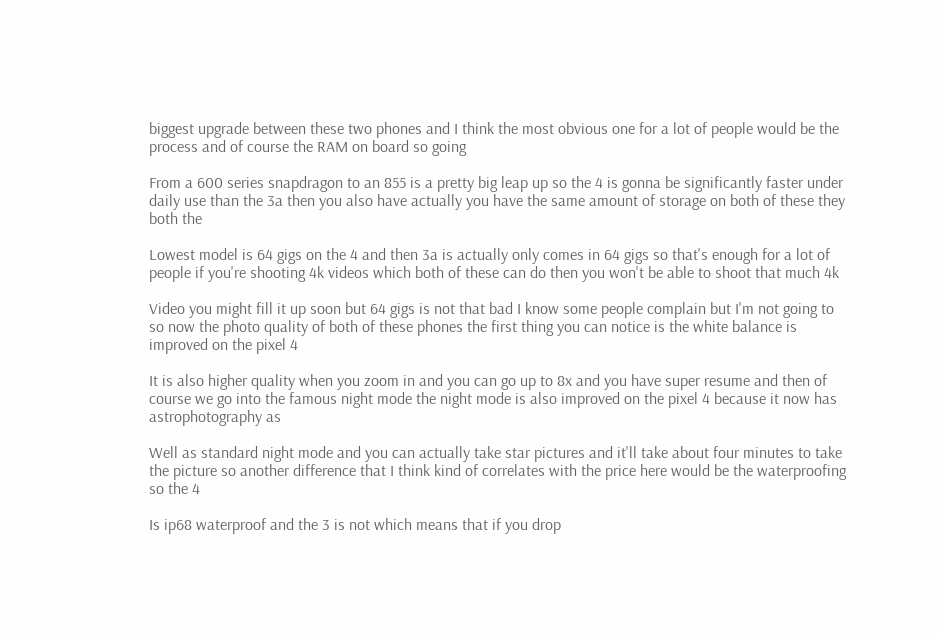biggest upgrade between these two phones and I think the most obvious one for a lot of people would be the process and of course the RAM on board so going

From a 600 series snapdragon to an 855 is a pretty big leap up so the 4 is gonna be significantly faster under daily use than the 3a then you also have actually you have the same amount of storage on both of these they both the

Lowest model is 64 gigs on the 4 and then 3a is actually only comes in 64 gigs so that's enough for a lot of people if you're shooting 4k videos which both of these can do then you won't be able to shoot that much 4k

Video you might fill it up soon but 64 gigs is not that bad I know some people complain but I'm not going to so now the photo quality of both of these phones the first thing you can notice is the white balance is improved on the pixel 4

It is also higher quality when you zoom in and you can go up to 8x and you have super resume and then of course we go into the famous night mode the night mode is also improved on the pixel 4 because it now has astrophotography as

Well as standard night mode and you can actually take star pictures and it'll take about four minutes to take the picture so another difference that I think kind of correlates with the price here would be the waterproofing so the 4

Is ip68 waterproof and the 3 is not which means that if you drop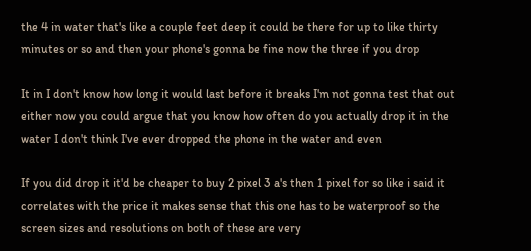the 4 in water that's like a couple feet deep it could be there for up to like thirty minutes or so and then your phone's gonna be fine now the three if you drop

It in I don't know how long it would last before it breaks I'm not gonna test that out either now you could argue that you know how often do you actually drop it in the water I don't think I've ever dropped the phone in the water and even

If you did drop it it'd be cheaper to buy 2 pixel 3 a's then 1 pixel for so like i said it correlates with the price it makes sense that this one has to be waterproof so the screen sizes and resolutions on both of these are very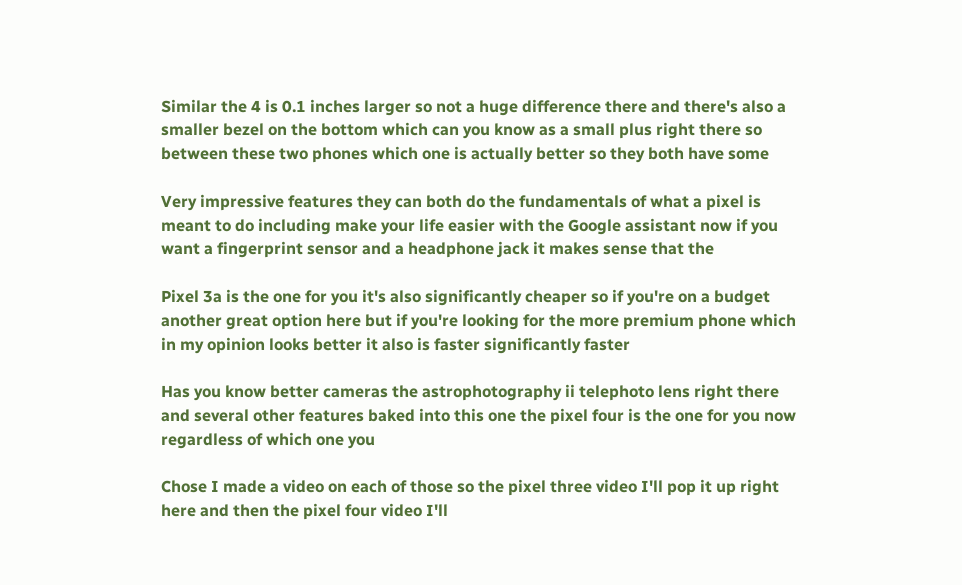Similar the 4 is 0.1 inches larger so not a huge difference there and there's also a smaller bezel on the bottom which can you know as a small plus right there so between these two phones which one is actually better so they both have some

Very impressive features they can both do the fundamentals of what a pixel is meant to do including make your life easier with the Google assistant now if you want a fingerprint sensor and a headphone jack it makes sense that the

Pixel 3a is the one for you it's also significantly cheaper so if you're on a budget another great option here but if you're looking for the more premium phone which in my opinion looks better it also is faster significantly faster

Has you know better cameras the astrophotography ii telephoto lens right there and several other features baked into this one the pixel four is the one for you now regardless of which one you

Chose I made a video on each of those so the pixel three video I'll pop it up right here and then the pixel four video I'll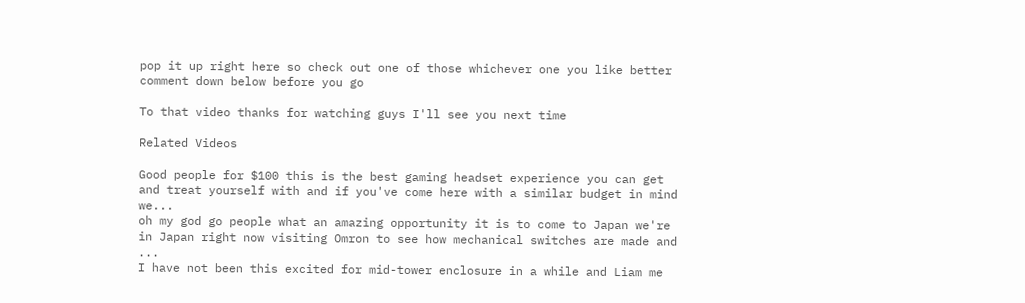pop it up right here so check out one of those whichever one you like better comment down below before you go

To that video thanks for watching guys I'll see you next time

Related Videos

Good people for $100 this is the best gaming headset experience you can get and treat yourself with and if you've come here with a similar budget in mind we...
oh my god go people what an amazing opportunity it is to come to Japan we're in Japan right now visiting Omron to see how mechanical switches are made and ...
I have not been this excited for mid-tower enclosure in a while and Liam me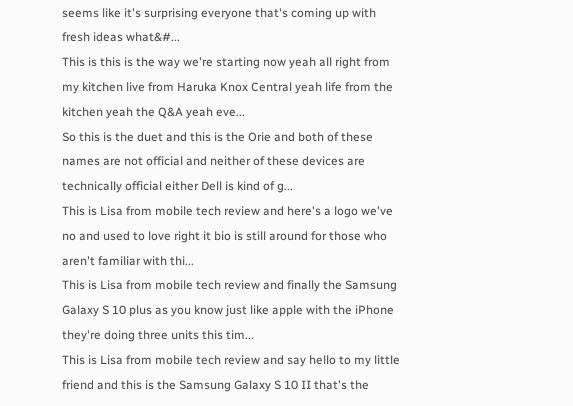seems like it's surprising everyone that's coming up with fresh ideas what&#...
This is this is the way we're starting now yeah all right from my kitchen live from Haruka Knox Central yeah life from the kitchen yeah the Q&A yeah eve...
So this is the duet and this is the Orie and both of these names are not official and neither of these devices are technically official either Dell is kind of g...
This is Lisa from mobile tech review and here's a logo we've no and used to love right it bio is still around for those who aren't familiar with thi...
This is Lisa from mobile tech review and finally the Samsung Galaxy S 10 plus as you know just like apple with the iPhone they're doing three units this tim...
This is Lisa from mobile tech review and say hello to my little friend and this is the Samsung Galaxy S 10 II that's the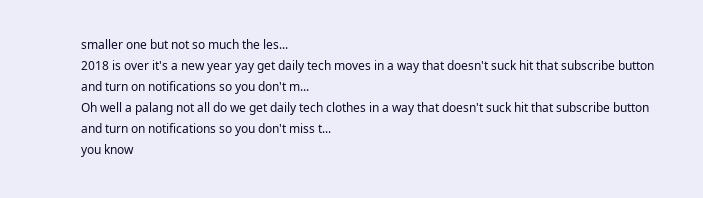smaller one but not so much the les...
2018 is over it's a new year yay get daily tech moves in a way that doesn't suck hit that subscribe button and turn on notifications so you don't m...
Oh well a palang not all do we get daily tech clothes in a way that doesn't suck hit that subscribe button and turn on notifications so you don't miss t...
you know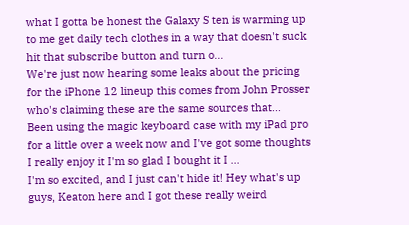what I gotta be honest the Galaxy S ten is warming up to me get daily tech clothes in a way that doesn't suck hit that subscribe button and turn o...
We're just now hearing some leaks about the pricing for the iPhone 12 lineup this comes from John Prosser who's claiming these are the same sources that...
Been using the magic keyboard case with my iPad pro for a little over a week now and I've got some thoughts I really enjoy it I'm so glad I bought it I ...
I'm so excited, and I just can't hide it! Hey what's up guys, Keaton here and I got these really weird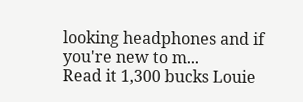looking headphones and if you're new to m...
Read it 1,300 bucks Louie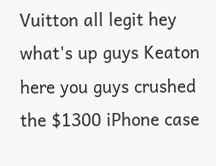Vuitton all legit hey what's up guys Keaton here you guys crushed the $1300 iPhone case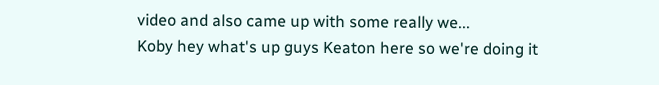video and also came up with some really we...
Koby hey what's up guys Keaton here so we're doing it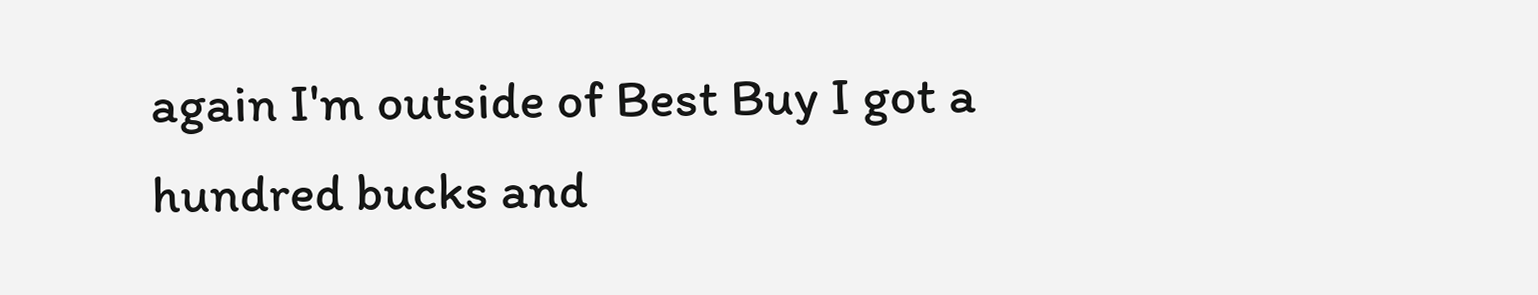again I'm outside of Best Buy I got a hundred bucks and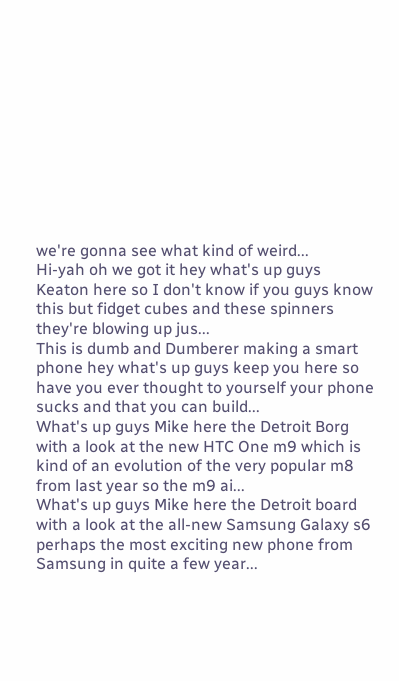we're gonna see what kind of weird...
Hi-yah oh we got it hey what's up guys Keaton here so I don't know if you guys know this but fidget cubes and these spinners they're blowing up jus...
This is dumb and Dumberer making a smart phone hey what's up guys keep you here so have you ever thought to yourself your phone sucks and that you can build...
What's up guys Mike here the Detroit Borg with a look at the new HTC One m9 which is kind of an evolution of the very popular m8 from last year so the m9 ai...
What's up guys Mike here the Detroit board with a look at the all-new Samsung Galaxy s6 perhaps the most exciting new phone from Samsung in quite a few year...